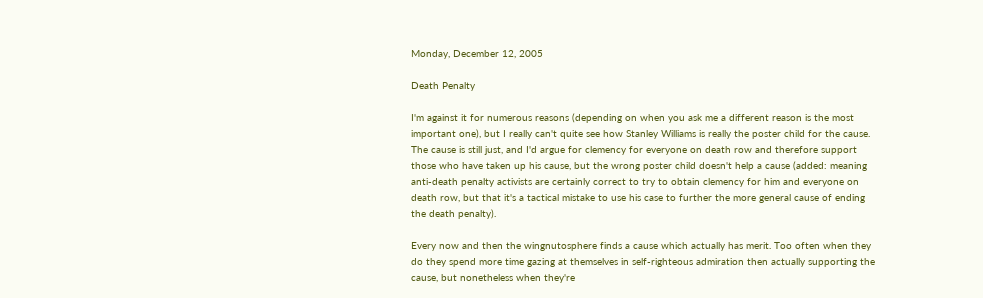Monday, December 12, 2005

Death Penalty

I'm against it for numerous reasons (depending on when you ask me a different reason is the most important one), but I really can't quite see how Stanley Williams is really the poster child for the cause. The cause is still just, and I'd argue for clemency for everyone on death row and therefore support those who have taken up his cause, but the wrong poster child doesn't help a cause (added: meaning anti-death penalty activists are certainly correct to try to obtain clemency for him and everyone on death row, but that it's a tactical mistake to use his case to further the more general cause of ending the death penalty).

Every now and then the wingnutosphere finds a cause which actually has merit. Too often when they do they spend more time gazing at themselves in self-righteous admiration then actually supporting the cause, but nonetheless when they're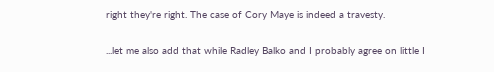right they're right. The case of Cory Maye is indeed a travesty.

...let me also add that while Radley Balko and I probably agree on little I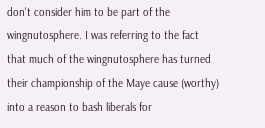don't consider him to be part of the wingnutosphere. I was referring to the fact that much of the wingnutosphere has turned their championship of the Maye cause (worthy) into a reason to bash liberals for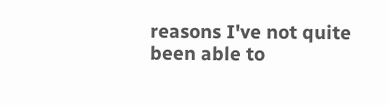reasons I've not quite been able to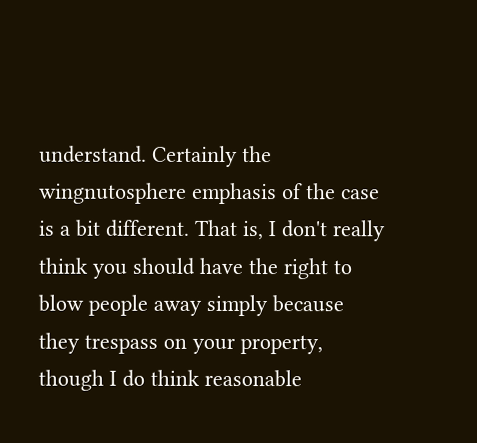understand. Certainly the wingnutosphere emphasis of the case is a bit different. That is, I don't really think you should have the right to blow people away simply because they trespass on your property, though I do think reasonable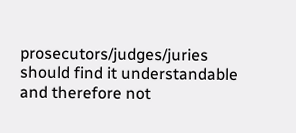prosecutors/judges/juries should find it understandable and therefore not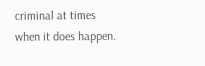criminal at times when it does happen.